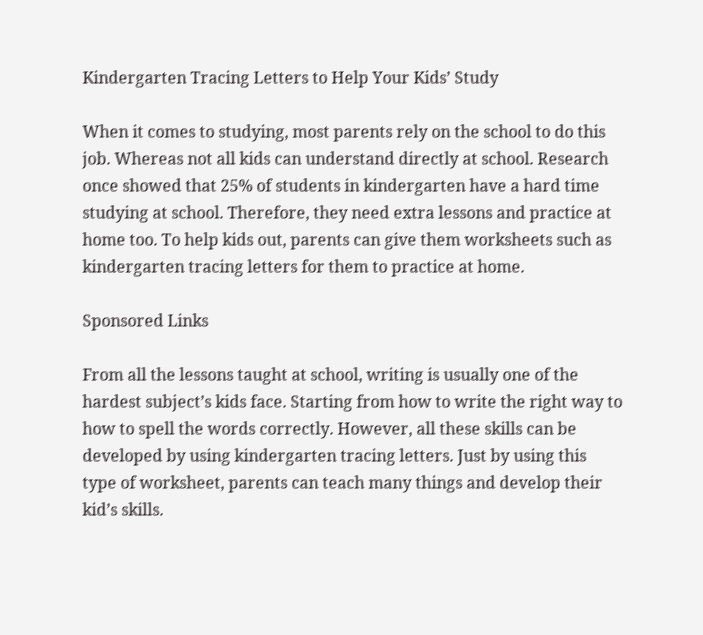Kindergarten Tracing Letters to Help Your Kids’ Study

When it comes to studying, most parents rely on the school to do this job. Whereas not all kids can understand directly at school. Research once showed that 25% of students in kindergarten have a hard time studying at school. Therefore, they need extra lessons and practice at home too. To help kids out, parents can give them worksheets such as kindergarten tracing letters for them to practice at home.

Sponsored Links

From all the lessons taught at school, writing is usually one of the hardest subject’s kids face. Starting from how to write the right way to how to spell the words correctly. However, all these skills can be developed by using kindergarten tracing letters. Just by using this type of worksheet, parents can teach many things and develop their kid’s skills.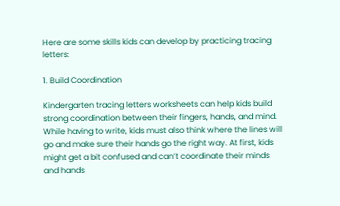Here are some skills kids can develop by practicing tracing letters:

1. Build Coordination

Kindergarten tracing letters worksheets can help kids build strong coordination between their fingers, hands, and mind. While having to write, kids must also think where the lines will go and make sure their hands go the right way. At first, kids might get a bit confused and can’t coordinate their minds and hands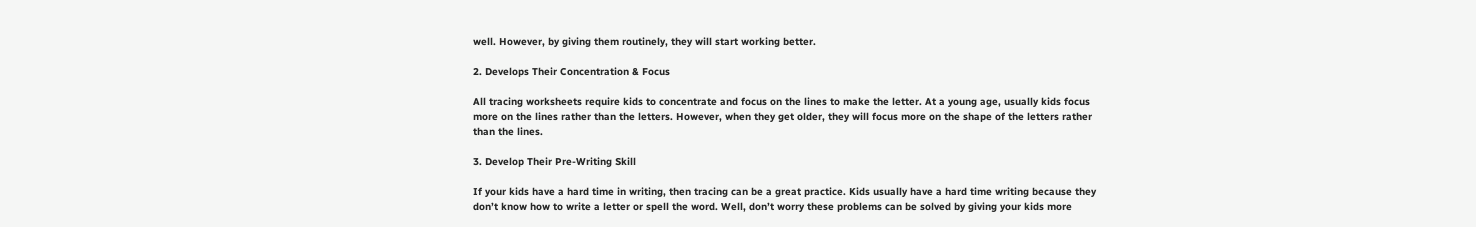well. However, by giving them routinely, they will start working better.

2. Develops Their Concentration & Focus

All tracing worksheets require kids to concentrate and focus on the lines to make the letter. At a young age, usually kids focus more on the lines rather than the letters. However, when they get older, they will focus more on the shape of the letters rather than the lines.

3. Develop Their Pre-Writing Skill

If your kids have a hard time in writing, then tracing can be a great practice. Kids usually have a hard time writing because they don’t know how to write a letter or spell the word. Well, don’t worry these problems can be solved by giving your kids more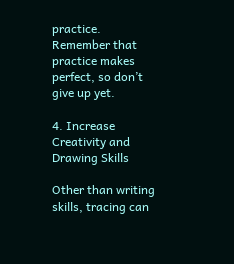practice. Remember that practice makes perfect, so don’t give up yet.

4. Increase Creativity and Drawing Skills

Other than writing skills, tracing can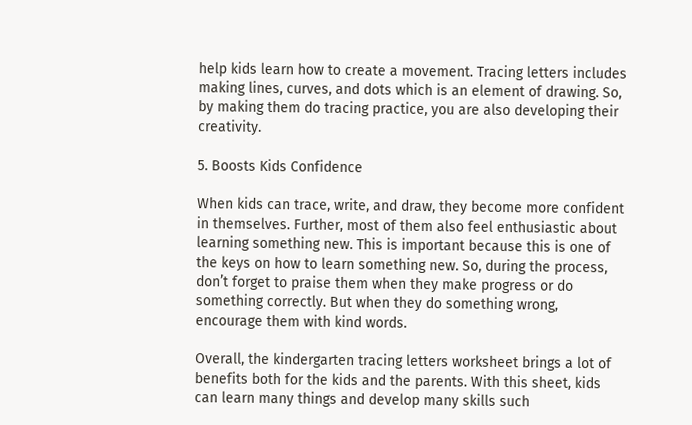help kids learn how to create a movement. Tracing letters includes making lines, curves, and dots which is an element of drawing. So, by making them do tracing practice, you are also developing their creativity.

5. Boosts Kids Confidence

When kids can trace, write, and draw, they become more confident in themselves. Further, most of them also feel enthusiastic about learning something new. This is important because this is one of the keys on how to learn something new. So, during the process, don’t forget to praise them when they make progress or do something correctly. But when they do something wrong, encourage them with kind words.

Overall, the kindergarten tracing letters worksheet brings a lot of benefits both for the kids and the parents. With this sheet, kids can learn many things and develop many skills such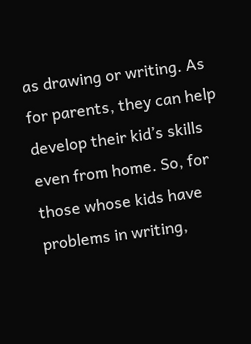as drawing or writing. As for parents, they can help develop their kid’s skills even from home. So, for those whose kids have problems in writing,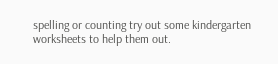spelling or counting try out some kindergarten worksheets to help them out.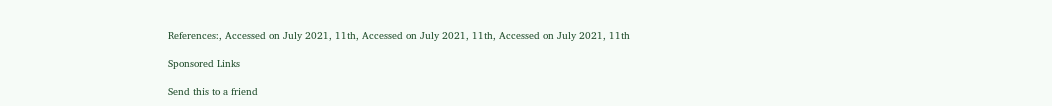References:, Accessed on July 2021, 11th, Accessed on July 2021, 11th, Accessed on July 2021, 11th

Sponsored Links

Send this to a friend